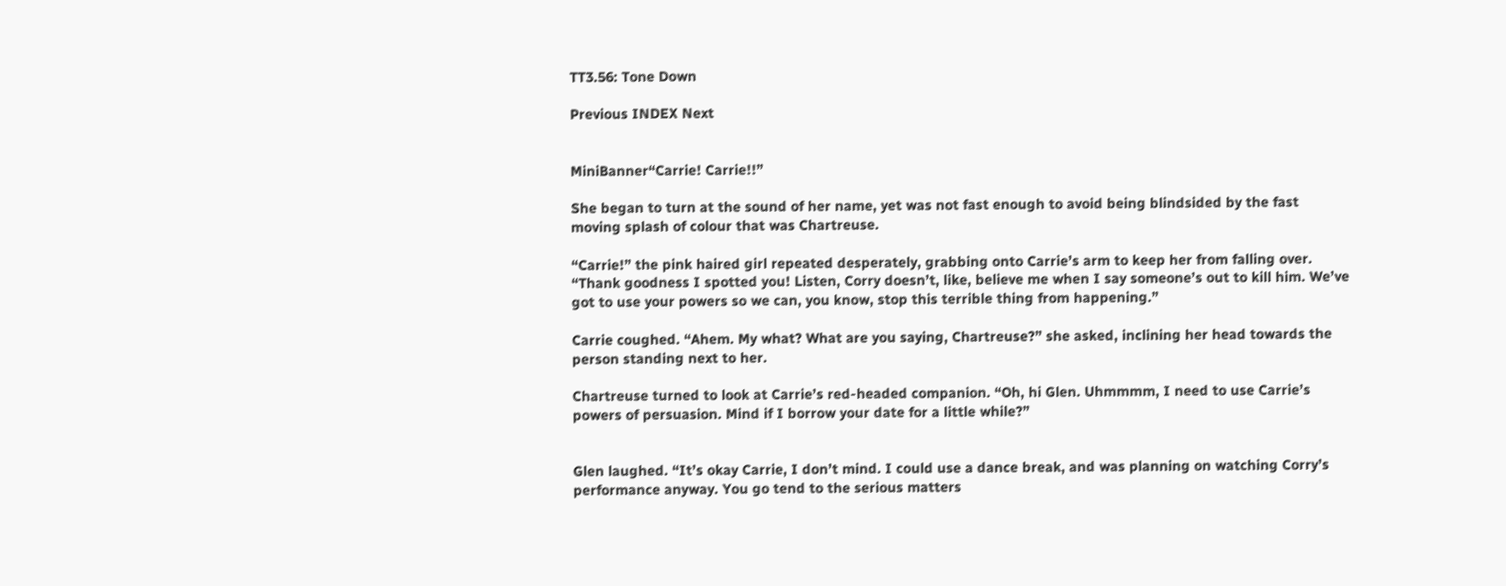TT3.56: Tone Down

Previous INDEX Next


MiniBanner“Carrie! Carrie!!”

She began to turn at the sound of her name, yet was not fast enough to avoid being blindsided by the fast moving splash of colour that was Chartreuse.

“Carrie!” the pink haired girl repeated desperately, grabbing onto Carrie’s arm to keep her from falling over. “Thank goodness I spotted you! Listen, Corry doesn’t, like, believe me when I say someone’s out to kill him. We’ve got to use your powers so we can, you know, stop this terrible thing from happening.”

Carrie coughed. “Ahem. My what? What are you saying, Chartreuse?” she asked, inclining her head towards the person standing next to her.

Chartreuse turned to look at Carrie’s red-headed companion. “Oh, hi Glen. Uhmmmm, I need to use Carrie’s powers of persuasion. Mind if I borrow your date for a little while?”


Glen laughed. “It’s okay Carrie, I don’t mind. I could use a dance break, and was planning on watching Corry’s performance anyway. You go tend to the serious matters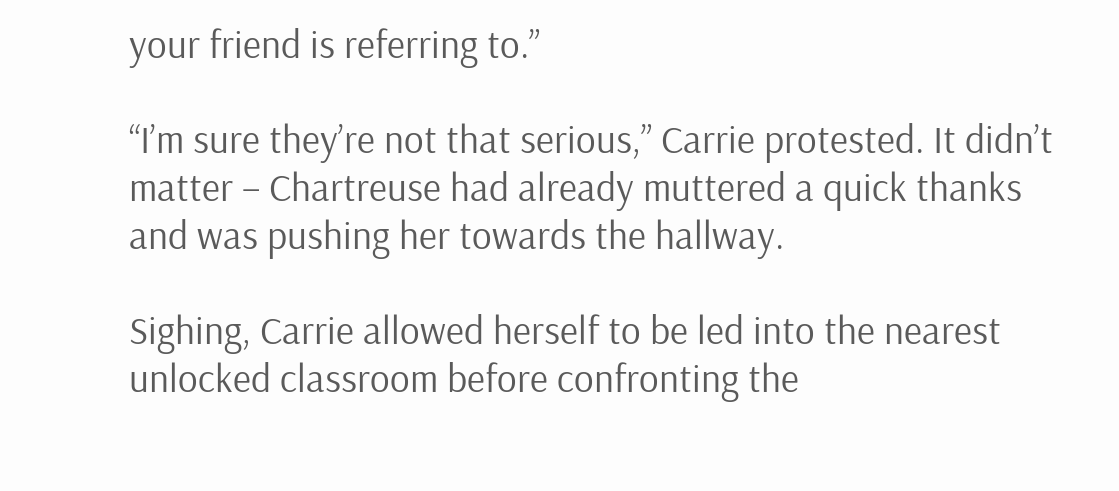your friend is referring to.”

“I’m sure they’re not that serious,” Carrie protested. It didn’t matter – Chartreuse had already muttered a quick thanks and was pushing her towards the hallway.

Sighing, Carrie allowed herself to be led into the nearest unlocked classroom before confronting the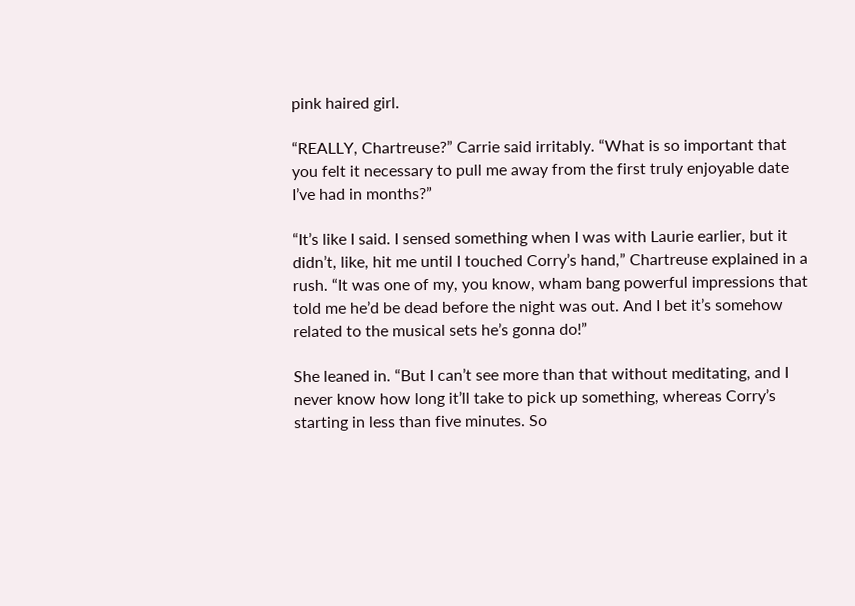pink haired girl.

“REALLY, Chartreuse?” Carrie said irritably. “What is so important that you felt it necessary to pull me away from the first truly enjoyable date I’ve had in months?”

“It’s like I said. I sensed something when I was with Laurie earlier, but it didn’t, like, hit me until I touched Corry’s hand,” Chartreuse explained in a rush. “It was one of my, you know, wham bang powerful impressions that told me he’d be dead before the night was out. And I bet it’s somehow related to the musical sets he’s gonna do!”

She leaned in. “But I can’t see more than that without meditating, and I never know how long it’ll take to pick up something, whereas Corry’s starting in less than five minutes. So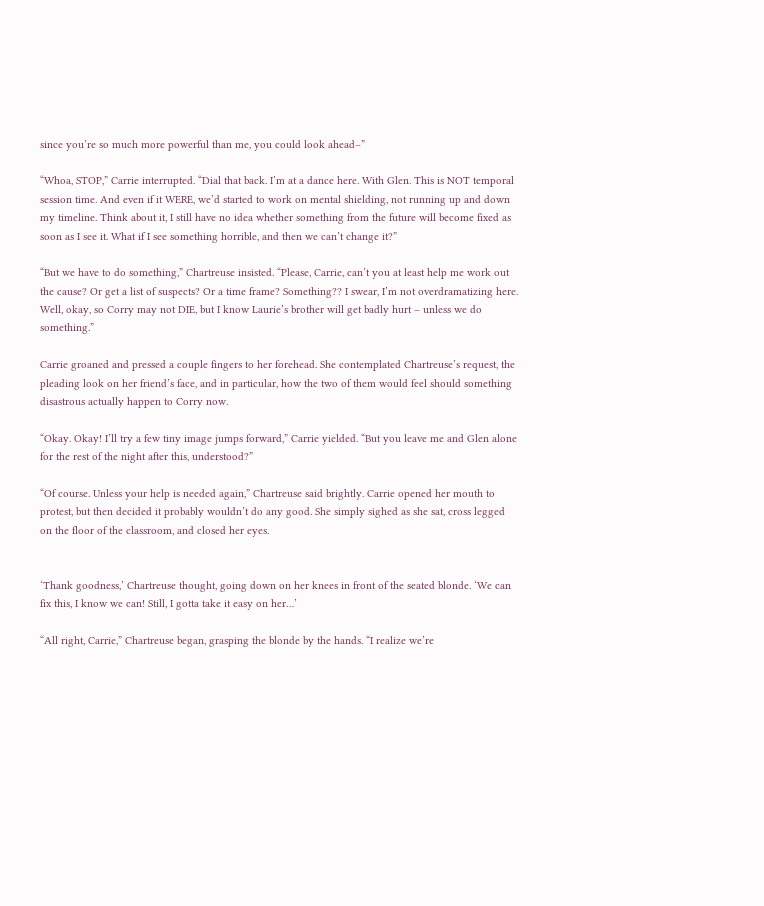since you’re so much more powerful than me, you could look ahead–”

“Whoa, STOP,” Carrie interrupted. “Dial that back. I’m at a dance here. With Glen. This is NOT temporal session time. And even if it WERE, we’d started to work on mental shielding, not running up and down my timeline. Think about it, I still have no idea whether something from the future will become fixed as soon as I see it. What if I see something horrible, and then we can’t change it?”

“But we have to do something,” Chartreuse insisted. “Please, Carrie, can’t you at least help me work out the cause? Or get a list of suspects? Or a time frame? Something?? I swear, I’m not overdramatizing here. Well, okay, so Corry may not DIE, but I know Laurie’s brother will get badly hurt – unless we do something.”

Carrie groaned and pressed a couple fingers to her forehead. She contemplated Chartreuse’s request, the pleading look on her friend’s face, and in particular, how the two of them would feel should something disastrous actually happen to Corry now.

“Okay. Okay! I’ll try a few tiny image jumps forward,” Carrie yielded. “But you leave me and Glen alone for the rest of the night after this, understood?”

“Of course. Unless your help is needed again,” Chartreuse said brightly. Carrie opened her mouth to protest, but then decided it probably wouldn’t do any good. She simply sighed as she sat, cross legged on the floor of the classroom, and closed her eyes.


‘Thank goodness,’ Chartreuse thought, going down on her knees in front of the seated blonde. ‘We can fix this, I know we can! Still, I gotta take it easy on her…’

“All right, Carrie,” Chartreuse began, grasping the blonde by the hands. “I realize we’re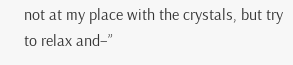not at my place with the crystals, but try to relax and–”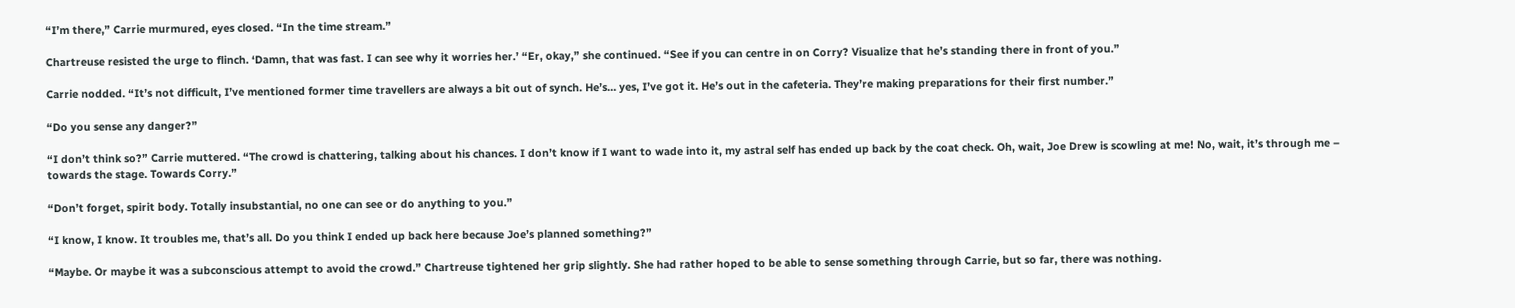“I’m there,” Carrie murmured, eyes closed. “In the time stream.”

Chartreuse resisted the urge to flinch. ‘Damn, that was fast. I can see why it worries her.’ “Er, okay,” she continued. “See if you can centre in on Corry? Visualize that he’s standing there in front of you.”

Carrie nodded. “It’s not difficult, I’ve mentioned former time travellers are always a bit out of synch. He’s… yes, I’ve got it. He’s out in the cafeteria. They’re making preparations for their first number.”

“Do you sense any danger?”

“I don’t think so?” Carrie muttered. “The crowd is chattering, talking about his chances. I don’t know if I want to wade into it, my astral self has ended up back by the coat check. Oh, wait, Joe Drew is scowling at me! No, wait, it’s through me – towards the stage. Towards Corry.”

“Don’t forget, spirit body. Totally insubstantial, no one can see or do anything to you.”

“I know, I know. It troubles me, that’s all. Do you think I ended up back here because Joe’s planned something?”

“Maybe. Or maybe it was a subconscious attempt to avoid the crowd.” Chartreuse tightened her grip slightly. She had rather hoped to be able to sense something through Carrie, but so far, there was nothing.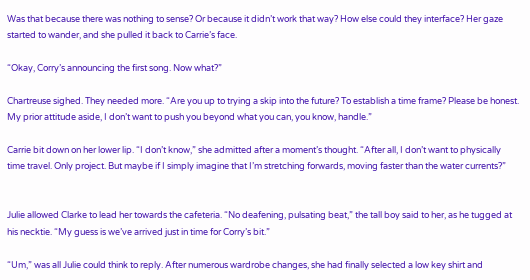Was that because there was nothing to sense? Or because it didn’t work that way? How else could they interface? Her gaze started to wander, and she pulled it back to Carrie’s face.

“Okay, Corry’s announcing the first song. Now what?”

Chartreuse sighed. They needed more. “Are you up to trying a skip into the future? To establish a time frame? Please be honest. My prior attitude aside, I don’t want to push you beyond what you can, you know, handle.”

Carrie bit down on her lower lip. “I don’t know,” she admitted after a moment’s thought. “After all, I don’t want to physically time travel. Only project. But maybe if I simply imagine that I’m stretching forwards, moving faster than the water currents?”


Julie allowed Clarke to lead her towards the cafeteria. “No deafening, pulsating beat,” the tall boy said to her, as he tugged at his necktie. “My guess is we’ve arrived just in time for Corry’s bit.”

“Um,” was all Julie could think to reply. After numerous wardrobe changes, she had finally selected a low key shirt and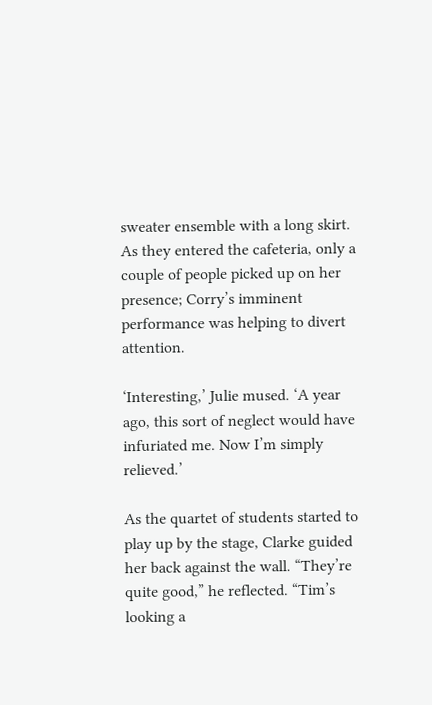sweater ensemble with a long skirt. As they entered the cafeteria, only a couple of people picked up on her presence; Corry’s imminent performance was helping to divert attention.

‘Interesting,’ Julie mused. ‘A year ago, this sort of neglect would have infuriated me. Now I’m simply relieved.’

As the quartet of students started to play up by the stage, Clarke guided her back against the wall. “They’re quite good,” he reflected. “Tim’s looking a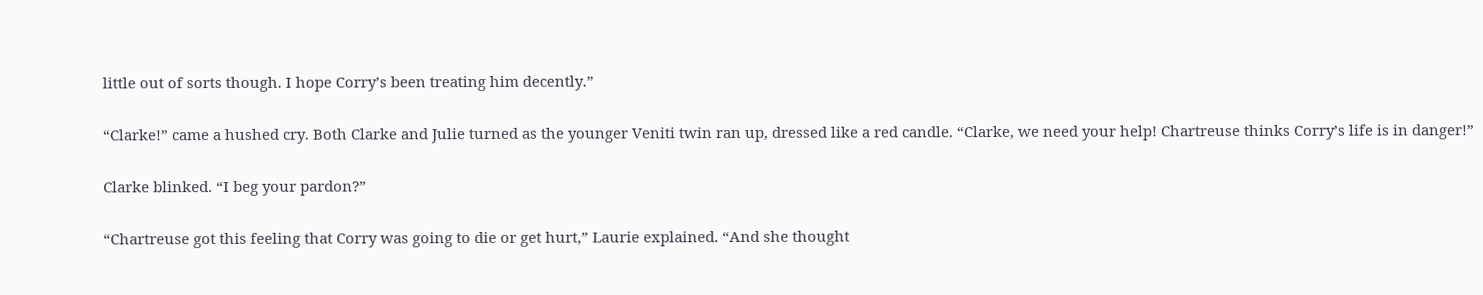little out of sorts though. I hope Corry’s been treating him decently.”

“Clarke!” came a hushed cry. Both Clarke and Julie turned as the younger Veniti twin ran up, dressed like a red candle. “Clarke, we need your help! Chartreuse thinks Corry’s life is in danger!”

Clarke blinked. “I beg your pardon?”

“Chartreuse got this feeling that Corry was going to die or get hurt,” Laurie explained. “And she thought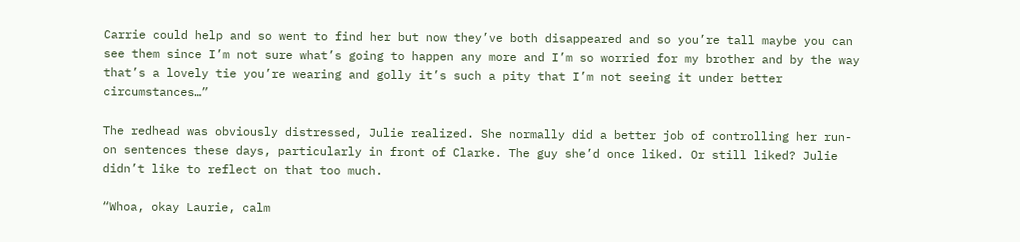Carrie could help and so went to find her but now they’ve both disappeared and so you’re tall maybe you can see them since I’m not sure what’s going to happen any more and I’m so worried for my brother and by the way that’s a lovely tie you’re wearing and golly it’s such a pity that I’m not seeing it under better circumstances…”

The redhead was obviously distressed, Julie realized. She normally did a better job of controlling her run-on sentences these days, particularly in front of Clarke. The guy she’d once liked. Or still liked? Julie didn’t like to reflect on that too much.

“Whoa, okay Laurie, calm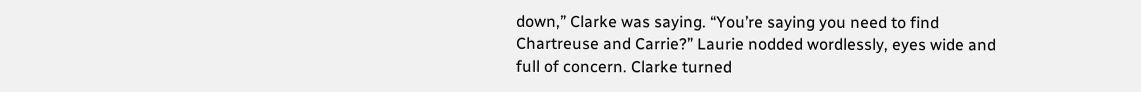down,” Clarke was saying. “You’re saying you need to find Chartreuse and Carrie?” Laurie nodded wordlessly, eyes wide and full of concern. Clarke turned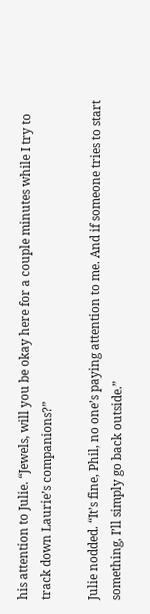his attention to Julie. “Jewels, will you be okay here for a couple minutes while I try to track down Laurie’s companions?”

Julie nodded. “It’s fine, Phil, no one’s paying attention to me. And if someone tries to start something, I’ll simply go back outside.”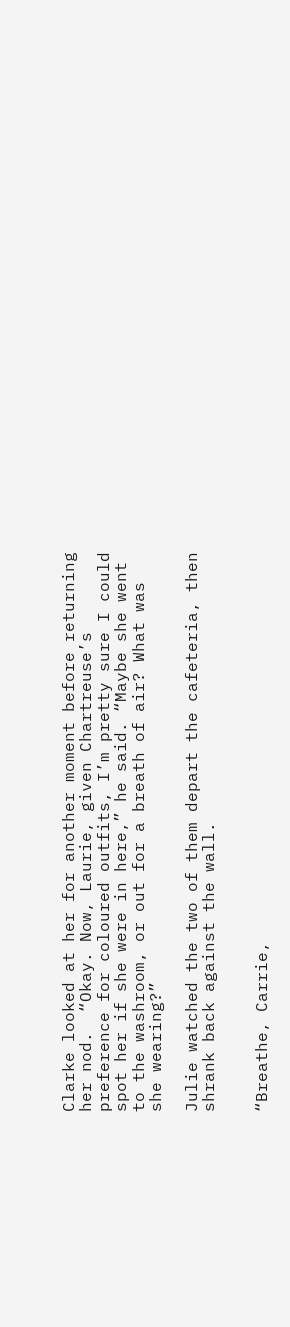Clarke looked at her for another moment before returning her nod.  “Okay. Now, Laurie, given Chartreuse’s preference for coloured outfits, I’m pretty sure I could spot her if she were in here,” he said. “Maybe she went to the washroom, or out for a breath of air? What was she wearing?”

Julie watched the two of them depart the cafeteria, then shrank back against the wall.


“Breathe, Carrie,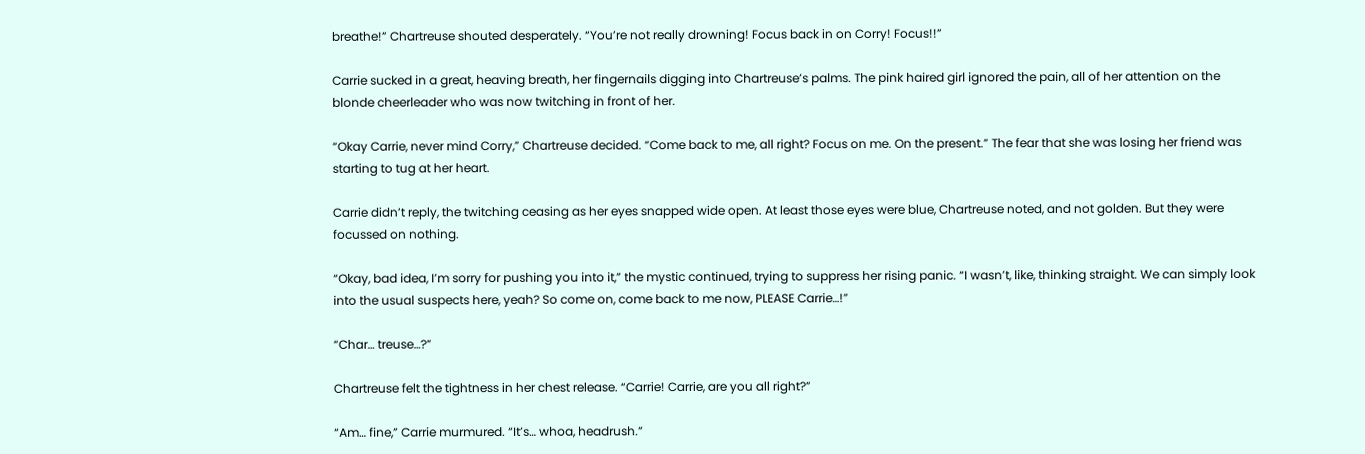breathe!” Chartreuse shouted desperately. “You’re not really drowning! Focus back in on Corry! Focus!!”

Carrie sucked in a great, heaving breath, her fingernails digging into Chartreuse’s palms. The pink haired girl ignored the pain, all of her attention on the blonde cheerleader who was now twitching in front of her.

“Okay Carrie, never mind Corry,” Chartreuse decided. “Come back to me, all right? Focus on me. On the present.” The fear that she was losing her friend was starting to tug at her heart.

Carrie didn’t reply, the twitching ceasing as her eyes snapped wide open. At least those eyes were blue, Chartreuse noted, and not golden. But they were focussed on nothing.

“Okay, bad idea, I’m sorry for pushing you into it,” the mystic continued, trying to suppress her rising panic. “I wasn’t, like, thinking straight. We can simply look into the usual suspects here, yeah? So come on, come back to me now, PLEASE Carrie…!”

“Char… treuse…?”

Chartreuse felt the tightness in her chest release. “Carrie! Carrie, are you all right?”

“Am… fine,” Carrie murmured. “It’s… whoa, headrush.”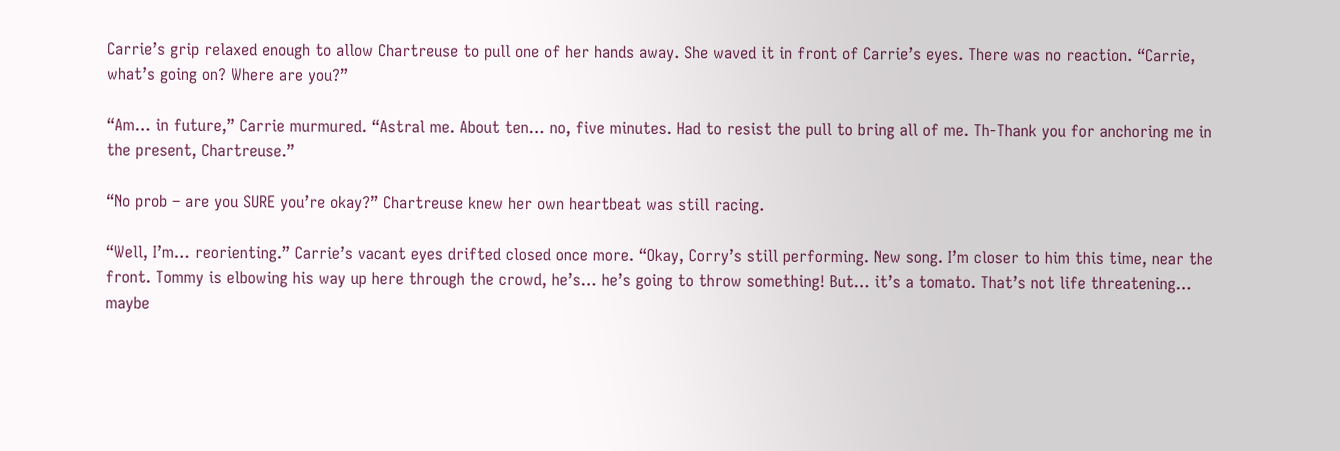Carrie’s grip relaxed enough to allow Chartreuse to pull one of her hands away. She waved it in front of Carrie’s eyes. There was no reaction. “Carrie, what’s going on? Where are you?”

“Am… in future,” Carrie murmured. “Astral me. About ten… no, five minutes. Had to resist the pull to bring all of me. Th-Thank you for anchoring me in the present, Chartreuse.”

“No prob – are you SURE you’re okay?” Chartreuse knew her own heartbeat was still racing.

“Well, I’m… reorienting.” Carrie’s vacant eyes drifted closed once more. “Okay, Corry’s still performing. New song. I’m closer to him this time, near the front. Tommy is elbowing his way up here through the crowd, he’s… he’s going to throw something! But… it’s a tomato. That’s not life threatening… maybe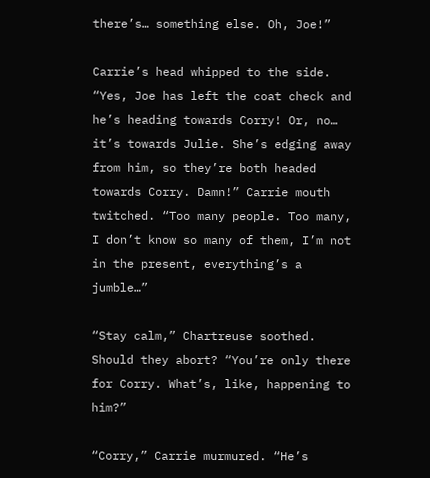there’s… something else. Oh, Joe!”

Carrie’s head whipped to the side. “Yes, Joe has left the coat check and he’s heading towards Corry! Or, no… it’s towards Julie. She’s edging away from him, so they’re both headed towards Corry. Damn!” Carrie mouth twitched. “Too many people. Too many, I don’t know so many of them, I’m not in the present, everything’s a jumble…”

“Stay calm,” Chartreuse soothed. Should they abort? “You’re only there for Corry. What’s, like, happening to him?”

“Corry,” Carrie murmured. “He’s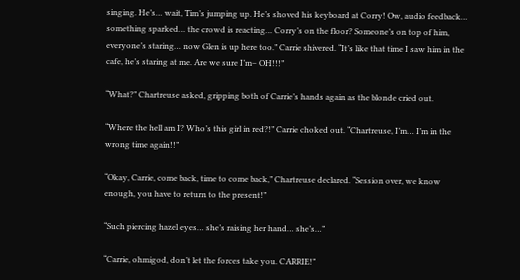singing. He’s… wait, Tim’s jumping up. He’s shoved his keyboard at Corry! Ow, audio feedback… something sparked… the crowd is reacting… Corry’s on the floor? Someone’s on top of him, everyone’s staring… now Glen is up here too.” Carrie shivered. “It’s like that time I saw him in the cafe, he’s staring at me. Are we sure I’m– OH!!!”

“What?” Chartreuse asked, gripping both of Carrie’s hands again as the blonde cried out.

“Where the hell am I? Who’s this girl in red?!” Carrie choked out. “Chartreuse, I’m… I’m in the wrong time again!!”

“Okay, Carrie, come back, time to come back,” Chartreuse declared. “Session over, we know enough, you have to return to the present!”

“Such piercing hazel eyes… she’s raising her hand… she’s…”

“Carrie, ohmigod, don’t let the forces take you. CARRIE!”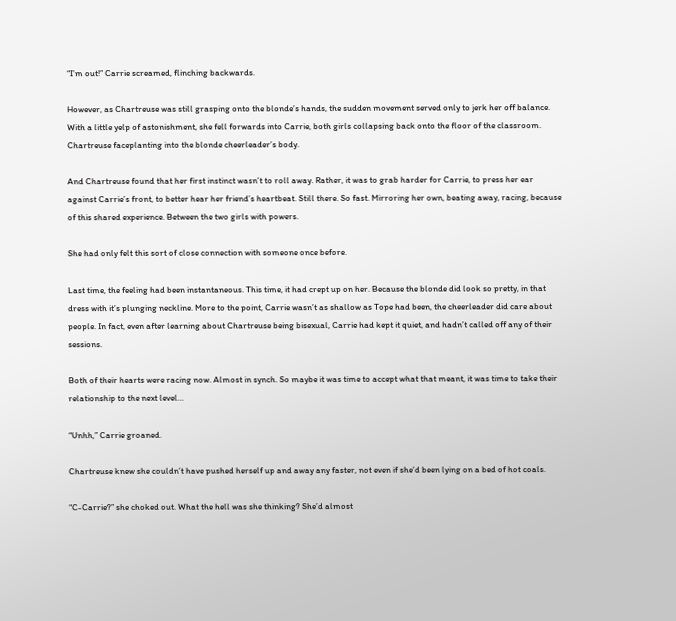“I’m out!” Carrie screamed, flinching backwards.

However, as Chartreuse was still grasping onto the blonde’s hands, the sudden movement served only to jerk her off balance. With a little yelp of astonishment, she fell forwards into Carrie, both girls collapsing back onto the floor of the classroom. Chartreuse faceplanting into the blonde cheerleader’s body.

And Chartreuse found that her first instinct wasn’t to roll away. Rather, it was to grab harder for Carrie, to press her ear against Carrie’s front, to better hear her friend’s heartbeat. Still there. So fast. Mirroring her own, beating away, racing, because of this shared experience. Between the two girls with powers.

She had only felt this sort of close connection with someone once before.

Last time, the feeling had been instantaneous. This time, it had crept up on her. Because the blonde did look so pretty, in that dress with it’s plunging neckline. More to the point, Carrie wasn’t as shallow as Tope had been, the cheerleader did care about people. In fact, even after learning about Chartreuse being bisexual, Carrie had kept it quiet, and hadn’t called off any of their sessions.

Both of their hearts were racing now. Almost in synch. So maybe it was time to accept what that meant, it was time to take their relationship to the next level…

“Unhh,” Carrie groaned.

Chartreuse knew she couldn’t have pushed herself up and away any faster, not even if she’d been lying on a bed of hot coals.

“C-Carrie?” she choked out. What the hell was she thinking? She’d almost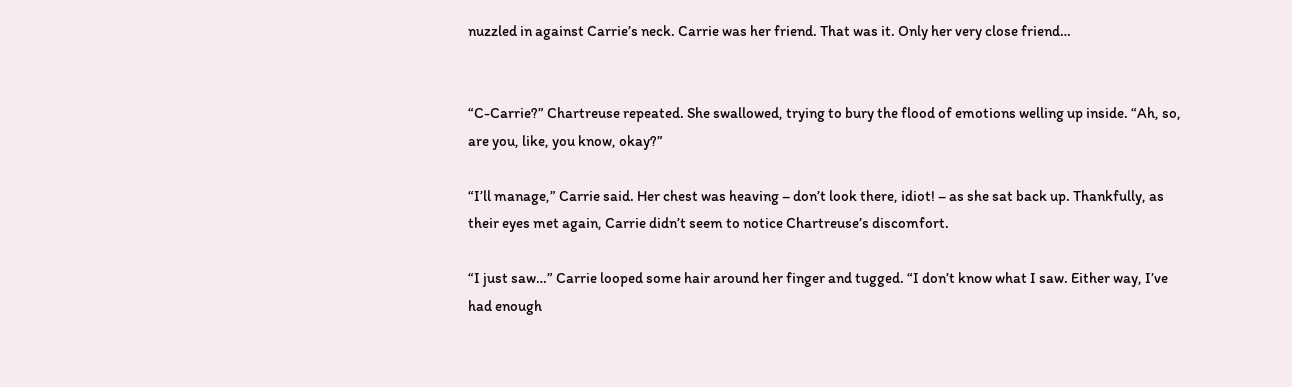nuzzled in against Carrie’s neck. Carrie was her friend. That was it. Only her very close friend…


“C-Carrie?” Chartreuse repeated. She swallowed, trying to bury the flood of emotions welling up inside. “Ah, so, are you, like, you know, okay?”

“I’ll manage,” Carrie said. Her chest was heaving – don’t look there, idiot! – as she sat back up. Thankfully, as their eyes met again, Carrie didn’t seem to notice Chartreuse’s discomfort.

“I just saw…” Carrie looped some hair around her finger and tugged. “I don’t know what I saw. Either way, I’ve had enough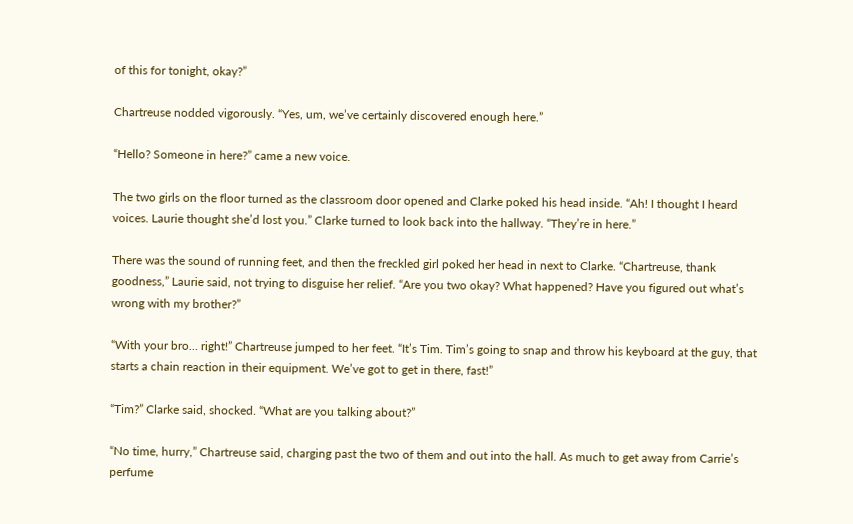of this for tonight, okay?”

Chartreuse nodded vigorously. “Yes, um, we’ve certainly discovered enough here.”

“Hello? Someone in here?” came a new voice.

The two girls on the floor turned as the classroom door opened and Clarke poked his head inside. “Ah! I thought I heard voices. Laurie thought she’d lost you.” Clarke turned to look back into the hallway. “They’re in here.”

There was the sound of running feet, and then the freckled girl poked her head in next to Clarke. “Chartreuse, thank goodness,” Laurie said, not trying to disguise her relief. “Are you two okay? What happened? Have you figured out what’s wrong with my brother?”

“With your bro… right!” Chartreuse jumped to her feet. “It’s Tim. Tim’s going to snap and throw his keyboard at the guy, that starts a chain reaction in their equipment. We’ve got to get in there, fast!”

“Tim?” Clarke said, shocked. “What are you talking about?”

“No time, hurry,” Chartreuse said, charging past the two of them and out into the hall. As much to get away from Carrie’s perfume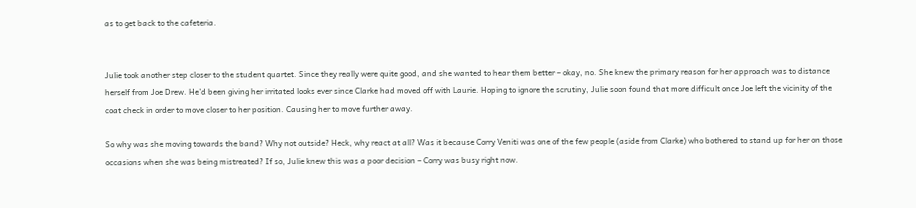as to get back to the cafeteria.


Julie took another step closer to the student quartet. Since they really were quite good, and she wanted to hear them better – okay, no. She knew the primary reason for her approach was to distance herself from Joe Drew. He’d been giving her irritated looks ever since Clarke had moved off with Laurie. Hoping to ignore the scrutiny, Julie soon found that more difficult once Joe left the vicinity of the coat check in order to move closer to her position. Causing her to move further away.

So why was she moving towards the band? Why not outside? Heck, why react at all? Was it because Corry Veniti was one of the few people (aside from Clarke) who bothered to stand up for her on those occasions when she was being mistreated? If so, Julie knew this was a poor decision – Corry was busy right now.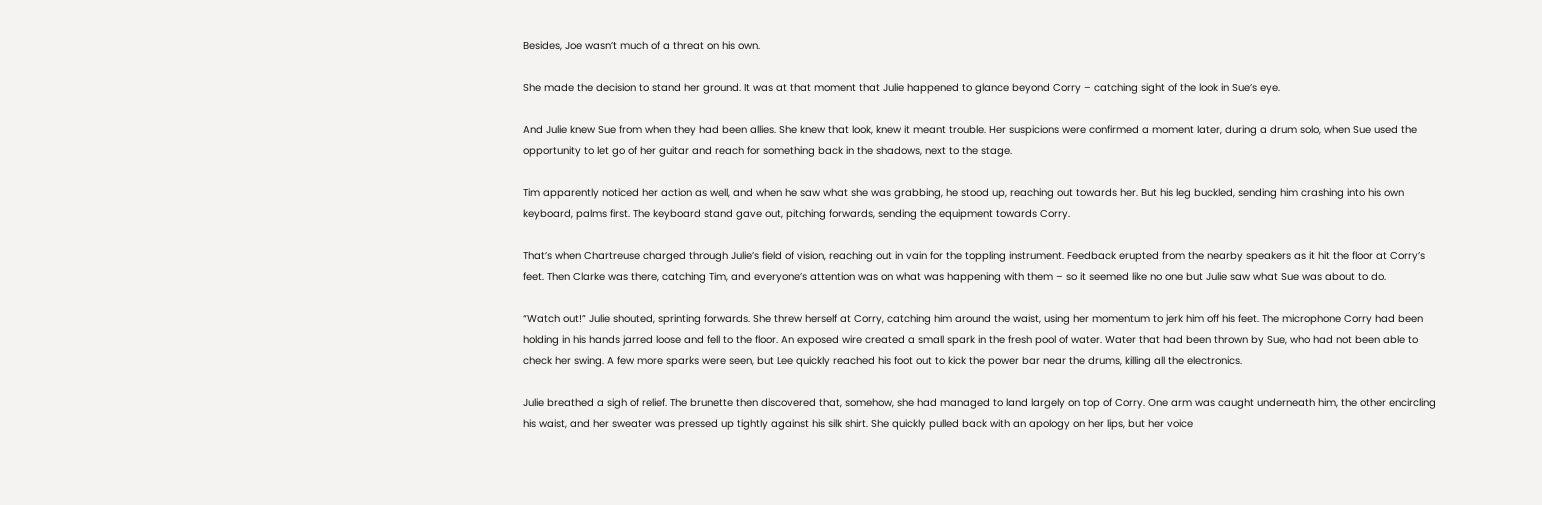Besides, Joe wasn’t much of a threat on his own.

She made the decision to stand her ground. It was at that moment that Julie happened to glance beyond Corry – catching sight of the look in Sue’s eye.

And Julie knew Sue from when they had been allies. She knew that look, knew it meant trouble. Her suspicions were confirmed a moment later, during a drum solo, when Sue used the opportunity to let go of her guitar and reach for something back in the shadows, next to the stage.

Tim apparently noticed her action as well, and when he saw what she was grabbing, he stood up, reaching out towards her. But his leg buckled, sending him crashing into his own keyboard, palms first. The keyboard stand gave out, pitching forwards, sending the equipment towards Corry.

That’s when Chartreuse charged through Julie’s field of vision, reaching out in vain for the toppling instrument. Feedback erupted from the nearby speakers as it hit the floor at Corry’s feet. Then Clarke was there, catching Tim, and everyone’s attention was on what was happening with them – so it seemed like no one but Julie saw what Sue was about to do.

“Watch out!” Julie shouted, sprinting forwards. She threw herself at Corry, catching him around the waist, using her momentum to jerk him off his feet. The microphone Corry had been holding in his hands jarred loose and fell to the floor. An exposed wire created a small spark in the fresh pool of water. Water that had been thrown by Sue, who had not been able to check her swing. A few more sparks were seen, but Lee quickly reached his foot out to kick the power bar near the drums, killing all the electronics.

Julie breathed a sigh of relief. The brunette then discovered that, somehow, she had managed to land largely on top of Corry. One arm was caught underneath him, the other encircling his waist, and her sweater was pressed up tightly against his silk shirt. She quickly pulled back with an apology on her lips, but her voice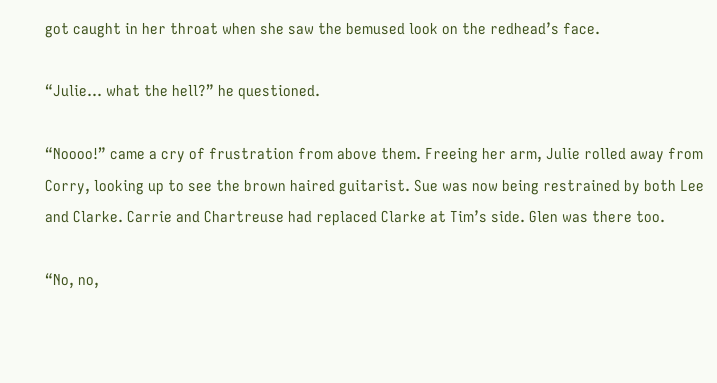got caught in her throat when she saw the bemused look on the redhead’s face.

“Julie… what the hell?” he questioned.

“Noooo!” came a cry of frustration from above them. Freeing her arm, Julie rolled away from Corry, looking up to see the brown haired guitarist. Sue was now being restrained by both Lee and Clarke. Carrie and Chartreuse had replaced Clarke at Tim’s side. Glen was there too.

“No, no,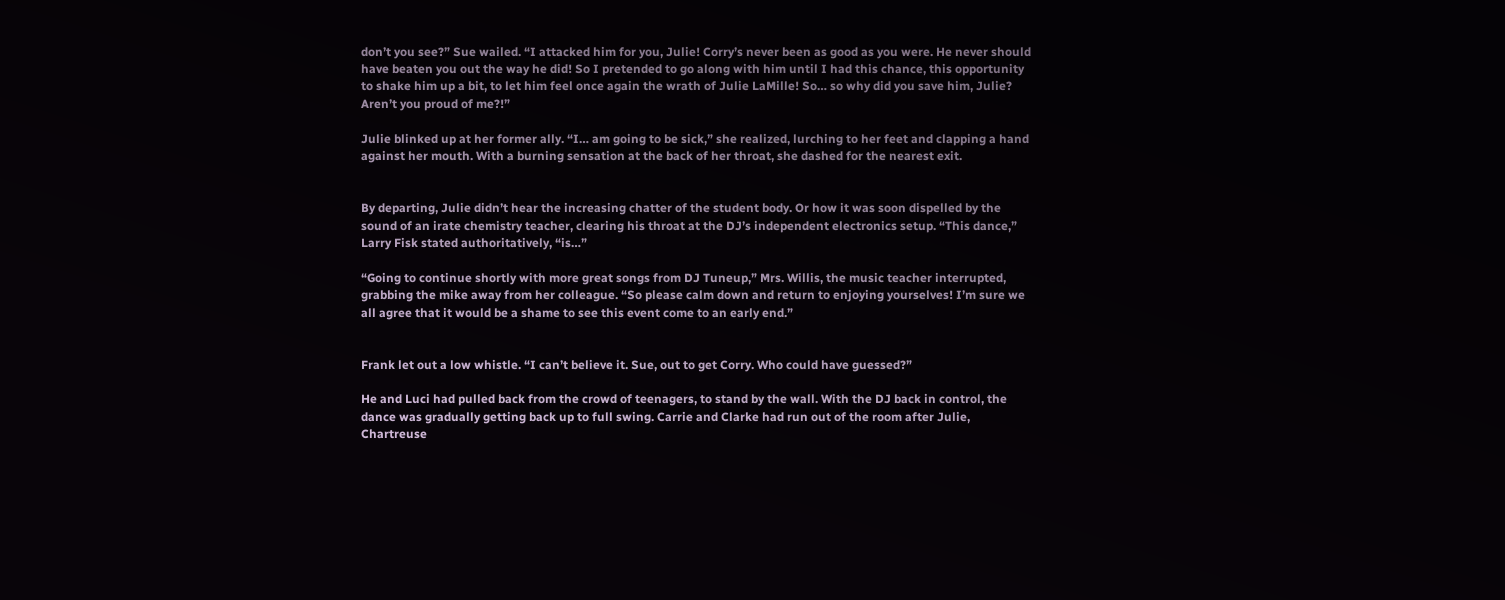don’t you see?” Sue wailed. “I attacked him for you, Julie! Corry’s never been as good as you were. He never should have beaten you out the way he did! So I pretended to go along with him until I had this chance, this opportunity to shake him up a bit, to let him feel once again the wrath of Julie LaMille! So… so why did you save him, Julie? Aren’t you proud of me?!”

Julie blinked up at her former ally. “I… am going to be sick,” she realized, lurching to her feet and clapping a hand against her mouth. With a burning sensation at the back of her throat, she dashed for the nearest exit.


By departing, Julie didn’t hear the increasing chatter of the student body. Or how it was soon dispelled by the sound of an irate chemistry teacher, clearing his throat at the DJ’s independent electronics setup. “This dance,” Larry Fisk stated authoritatively, “is…”

“Going to continue shortly with more great songs from DJ Tuneup,” Mrs. Willis, the music teacher interrupted, grabbing the mike away from her colleague. “So please calm down and return to enjoying yourselves! I’m sure we all agree that it would be a shame to see this event come to an early end.”


Frank let out a low whistle. “I can’t believe it. Sue, out to get Corry. Who could have guessed?”

He and Luci had pulled back from the crowd of teenagers, to stand by the wall. With the DJ back in control, the dance was gradually getting back up to full swing. Carrie and Clarke had run out of the room after Julie, Chartreuse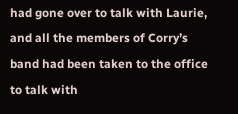had gone over to talk with Laurie, and all the members of Corry’s band had been taken to the office to talk with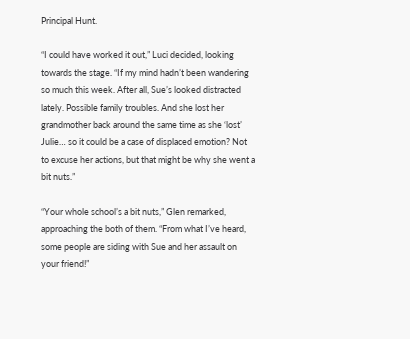Principal Hunt.

“I could have worked it out,” Luci decided, looking towards the stage. “If my mind hadn’t been wandering so much this week. After all, Sue’s looked distracted lately. Possible family troubles. And she lost her grandmother back around the same time as she ‘lost’ Julie… so it could be a case of displaced emotion? Not to excuse her actions, but that might be why she went a bit nuts.”

“Your whole school’s a bit nuts,” Glen remarked, approaching the both of them. “From what I’ve heard, some people are siding with Sue and her assault on your friend!”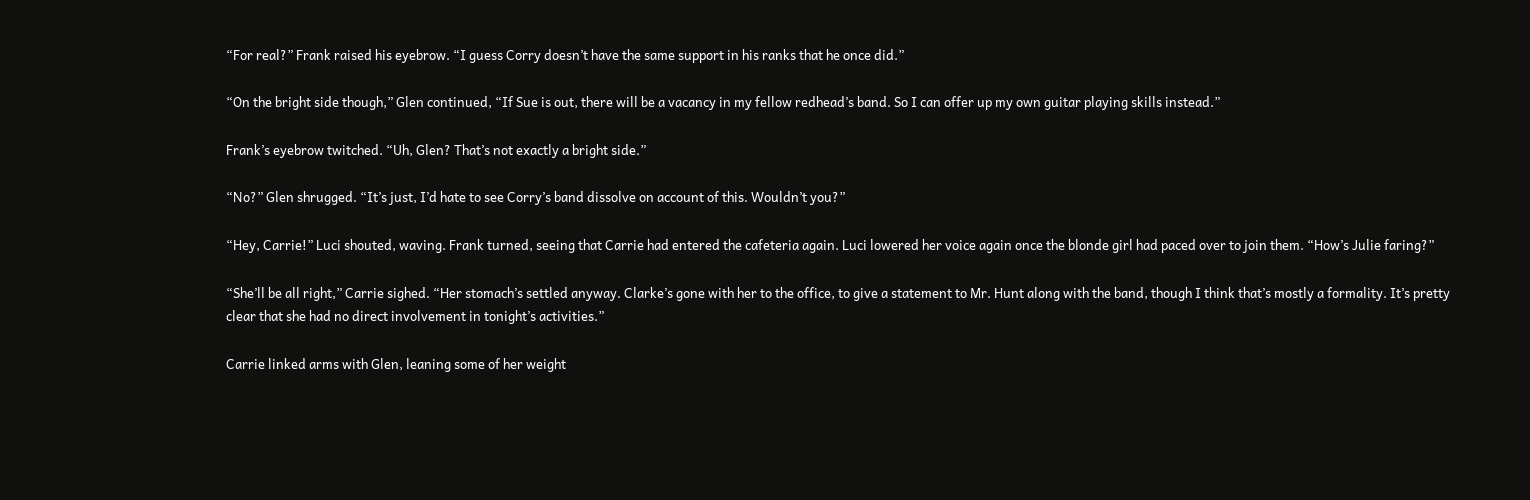“For real?” Frank raised his eyebrow. “I guess Corry doesn’t have the same support in his ranks that he once did.”

“On the bright side though,” Glen continued, “If Sue is out, there will be a vacancy in my fellow redhead’s band. So I can offer up my own guitar playing skills instead.”

Frank’s eyebrow twitched. “Uh, Glen? That’s not exactly a bright side.”

“No?” Glen shrugged. “It’s just, I’d hate to see Corry’s band dissolve on account of this. Wouldn’t you?”

“Hey, Carrie!” Luci shouted, waving. Frank turned, seeing that Carrie had entered the cafeteria again. Luci lowered her voice again once the blonde girl had paced over to join them. “How’s Julie faring?”

“She’ll be all right,” Carrie sighed. “Her stomach’s settled anyway. Clarke’s gone with her to the office, to give a statement to Mr. Hunt along with the band, though I think that’s mostly a formality. It’s pretty clear that she had no direct involvement in tonight’s activities.”

Carrie linked arms with Glen, leaning some of her weight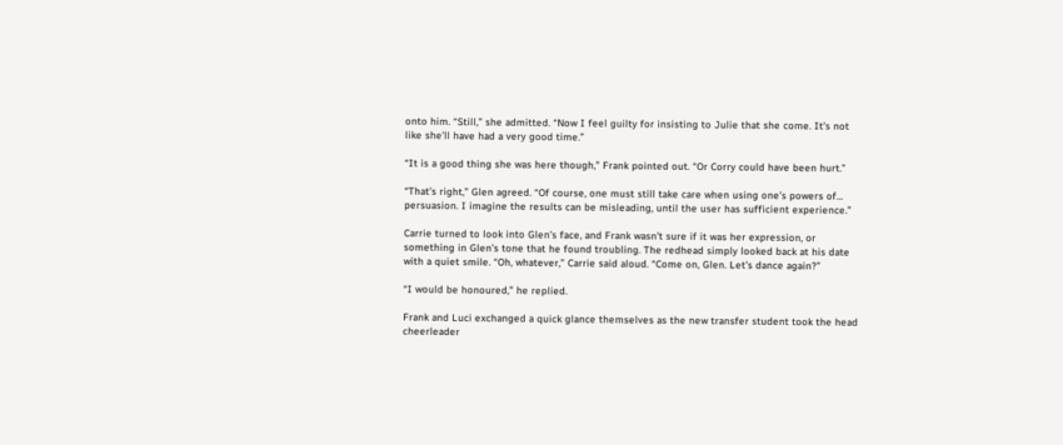onto him. “Still,” she admitted. “Now I feel guilty for insisting to Julie that she come. It’s not like she’ll have had a very good time.”

“It is a good thing she was here though,” Frank pointed out. “Or Corry could have been hurt.”

“That’s right,” Glen agreed. “Of course, one must still take care when using one’s powers of… persuasion. I imagine the results can be misleading, until the user has sufficient experience.”

Carrie turned to look into Glen’s face, and Frank wasn’t sure if it was her expression, or something in Glen’s tone that he found troubling. The redhead simply looked back at his date with a quiet smile. “Oh, whatever,” Carrie said aloud. “Come on, Glen. Let’s dance again?”

“I would be honoured,” he replied.

Frank and Luci exchanged a quick glance themselves as the new transfer student took the head cheerleader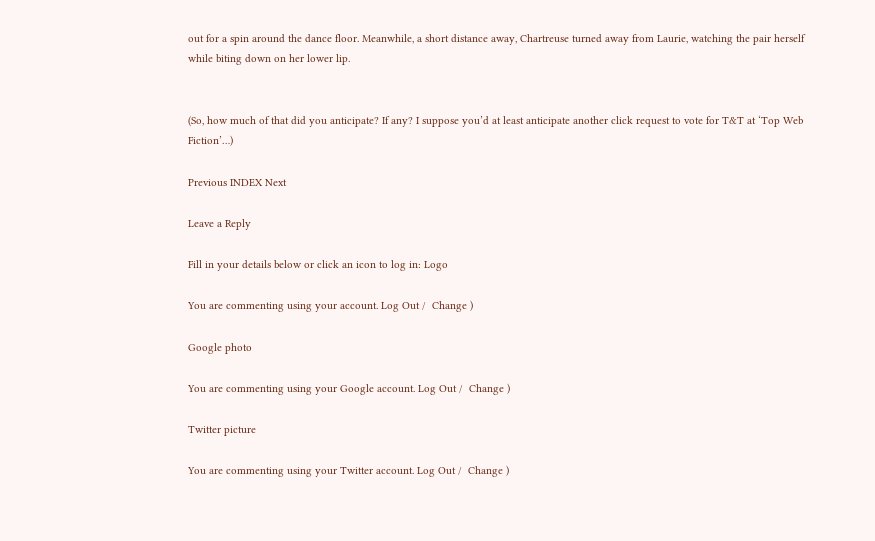out for a spin around the dance floor. Meanwhile, a short distance away, Chartreuse turned away from Laurie, watching the pair herself while biting down on her lower lip.


(So, how much of that did you anticipate? If any? I suppose you’d at least anticipate another click request to vote for T&T at ‘Top Web Fiction’…)

Previous INDEX Next

Leave a Reply

Fill in your details below or click an icon to log in: Logo

You are commenting using your account. Log Out /  Change )

Google photo

You are commenting using your Google account. Log Out /  Change )

Twitter picture

You are commenting using your Twitter account. Log Out /  Change )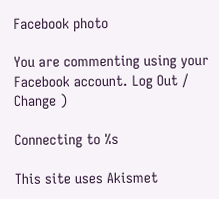Facebook photo

You are commenting using your Facebook account. Log Out /  Change )

Connecting to %s

This site uses Akismet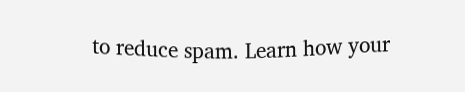to reduce spam. Learn how your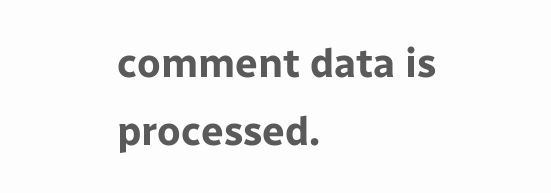comment data is processed.